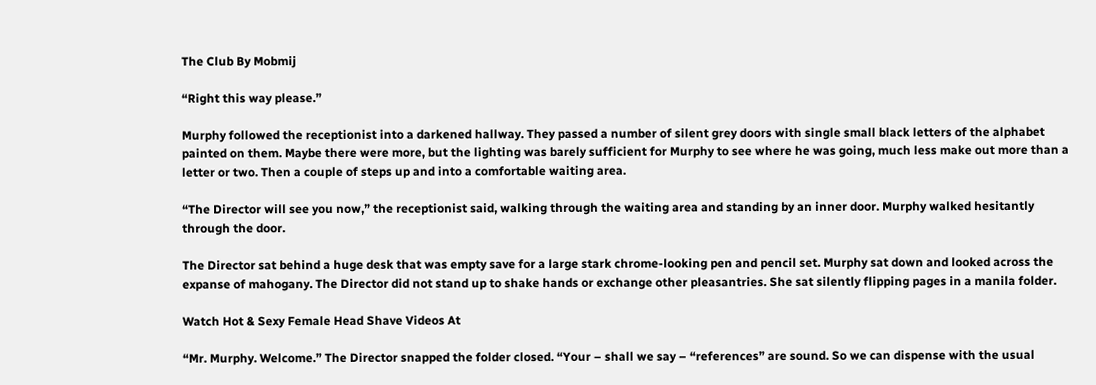The Club By Mobmij

“Right this way please.”

Murphy followed the receptionist into a darkened hallway. They passed a number of silent grey doors with single small black letters of the alphabet painted on them. Maybe there were more, but the lighting was barely sufficient for Murphy to see where he was going, much less make out more than a letter or two. Then a couple of steps up and into a comfortable waiting area.

“The Director will see you now,” the receptionist said, walking through the waiting area and standing by an inner door. Murphy walked hesitantly through the door.

The Director sat behind a huge desk that was empty save for a large stark chrome-looking pen and pencil set. Murphy sat down and looked across the expanse of mahogany. The Director did not stand up to shake hands or exchange other pleasantries. She sat silently flipping pages in a manila folder.

Watch Hot & Sexy Female Head Shave Videos At

“Mr. Murphy. Welcome.” The Director snapped the folder closed. “Your – shall we say – “references” are sound. So we can dispense with the usual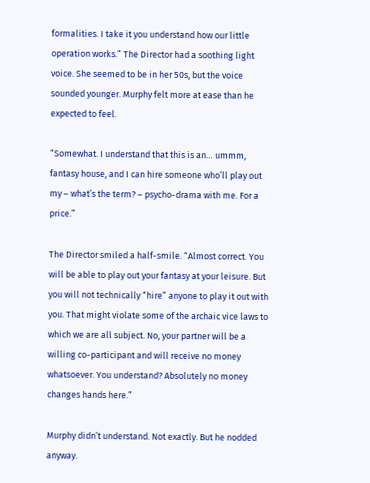formalities. I take it you understand how our little operation works.” The Director had a soothing light voice. She seemed to be in her 50s, but the voice sounded younger. Murphy felt more at ease than he expected to feel.

“Somewhat. I understand that this is an… ummm, fantasy house, and I can hire someone who’ll play out my – what’s the term? – psycho-drama with me. For a price.”

The Director smiled a half-smile. “Almost correct. You will be able to play out your fantasy at your leisure. But you will not technically “hire” anyone to play it out with you. That might violate some of the archaic vice laws to which we are all subject. No, your partner will be a willing co-participant and will receive no money whatsoever. You understand? Absolutely no money changes hands here.”

Murphy didn’t understand. Not exactly. But he nodded anyway.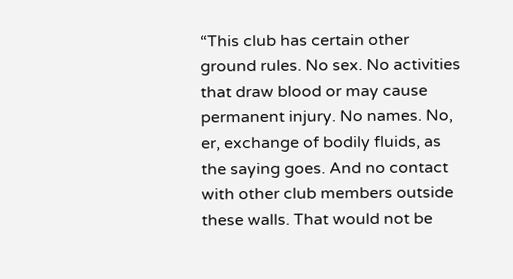“This club has certain other ground rules. No sex. No activities that draw blood or may cause permanent injury. No names. No, er, exchange of bodily fluids, as the saying goes. And no contact with other club members outside these walls. That would not be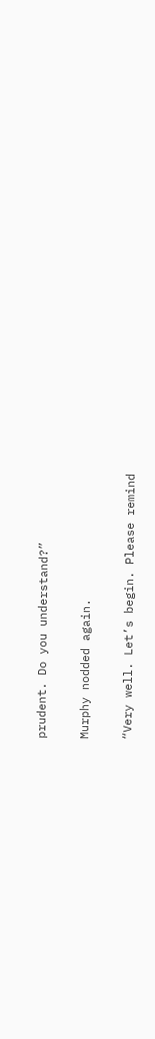prudent. Do you understand?”

Murphy nodded again.

“Very well. Let’s begin. Please remind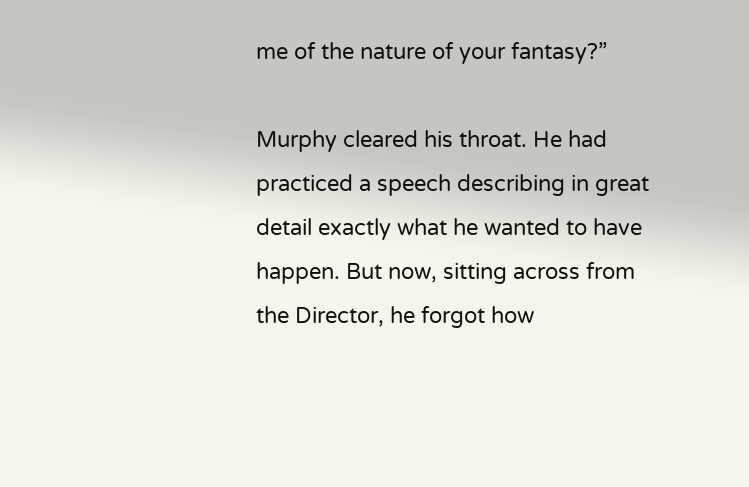me of the nature of your fantasy?”

Murphy cleared his throat. He had practiced a speech describing in great detail exactly what he wanted to have happen. But now, sitting across from the Director, he forgot how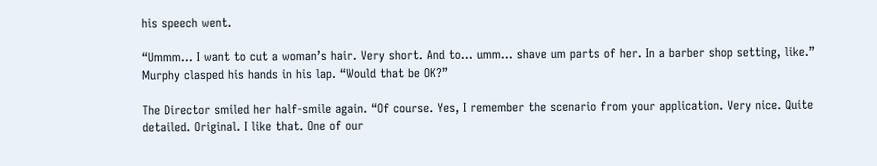his speech went.

“Ummm… I want to cut a woman’s hair. Very short. And to… umm… shave um parts of her. In a barber shop setting, like.” Murphy clasped his hands in his lap. “Would that be OK?”

The Director smiled her half-smile again. “Of course. Yes, I remember the scenario from your application. Very nice. Quite detailed. Original. I like that. One of our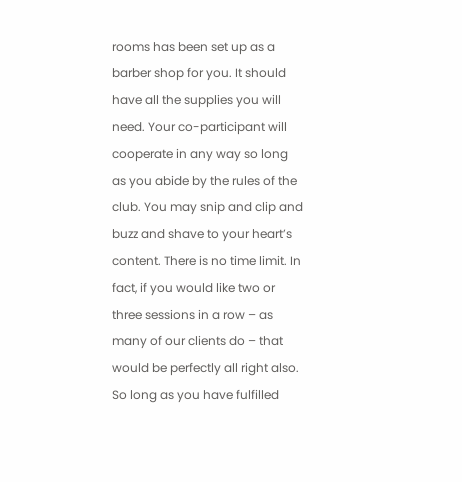rooms has been set up as a barber shop for you. It should have all the supplies you will need. Your co-participant will cooperate in any way so long as you abide by the rules of the club. You may snip and clip and buzz and shave to your heart’s content. There is no time limit. In fact, if you would like two or three sessions in a row – as many of our clients do – that would be perfectly all right also. So long as you have fulfilled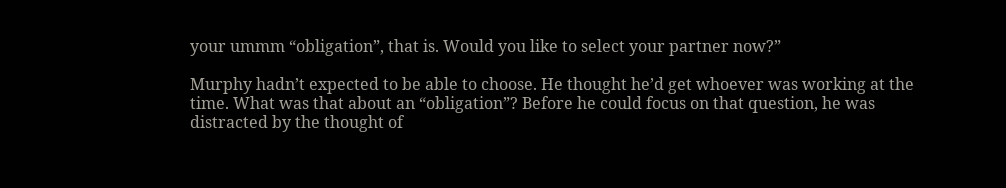your ummm “obligation”, that is. Would you like to select your partner now?”

Murphy hadn’t expected to be able to choose. He thought he’d get whoever was working at the time. What was that about an “obligation”? Before he could focus on that question, he was distracted by the thought of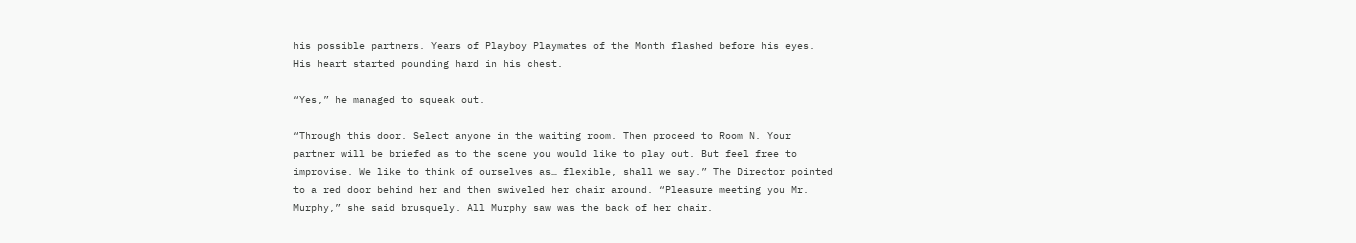his possible partners. Years of Playboy Playmates of the Month flashed before his eyes. His heart started pounding hard in his chest.

“Yes,” he managed to squeak out.

“Through this door. Select anyone in the waiting room. Then proceed to Room N. Your partner will be briefed as to the scene you would like to play out. But feel free to improvise. We like to think of ourselves as… flexible, shall we say.” The Director pointed to a red door behind her and then swiveled her chair around. “Pleasure meeting you Mr. Murphy,” she said brusquely. All Murphy saw was the back of her chair.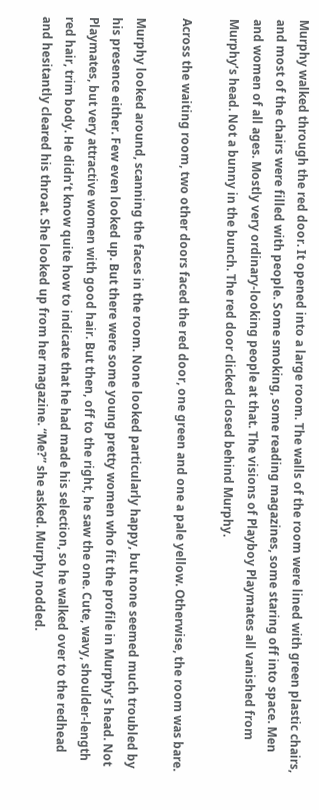Murphy walked through the red door. It opened into a large room. The walls of the room were lined with green plastic chairs, and most of the chairs were filled with people. Some smoking, some reading magazines, some staring off into space. Men and women of all ages. Mostly very ordinary-looking people at that. The visions of Playboy Playmates all vanished from Murphy’s head. Not a bunny in the bunch. The red door clicked closed behind Murphy.

Across the waiting room, two other doors faced the red door, one green and one a pale yellow. Otherwise, the room was bare.

Murphy looked around, scanning the faces in the room. None looked particularly happy, but none seemed much troubled by his presence either. Few even looked up. But there were some young pretty women who fit the profile in Murphy’s head. Not Playmates, but very attractive women with good hair. But then, off to the right, he saw the one. Cute, wavy, shoulder-length red hair, trim body. He didn’t know quite how to indicate that he had made his selection, so he walked over to the redhead and hesitantly cleared his throat. She looked up from her magazine. “Me?” she asked. Murphy nodded.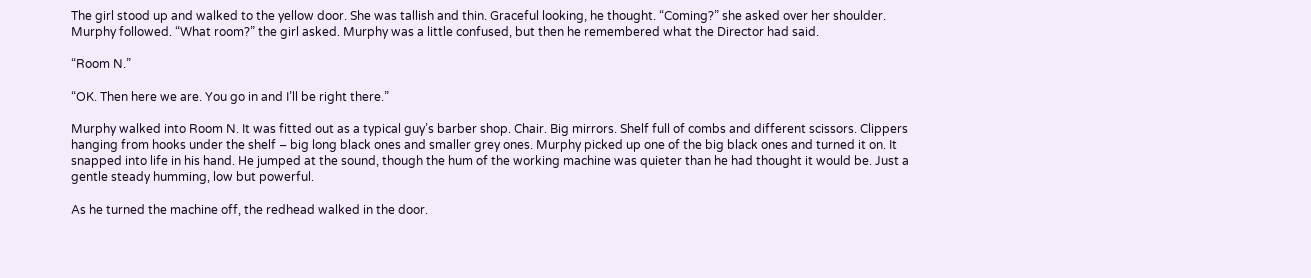The girl stood up and walked to the yellow door. She was tallish and thin. Graceful looking, he thought. “Coming?” she asked over her shoulder. Murphy followed. “What room?” the girl asked. Murphy was a little confused, but then he remembered what the Director had said.

“Room N.”

“OK. Then here we are. You go in and I’ll be right there.”

Murphy walked into Room N. It was fitted out as a typical guy’s barber shop. Chair. Big mirrors. Shelf full of combs and different scissors. Clippers hanging from hooks under the shelf – big long black ones and smaller grey ones. Murphy picked up one of the big black ones and turned it on. It snapped into life in his hand. He jumped at the sound, though the hum of the working machine was quieter than he had thought it would be. Just a gentle steady humming, low but powerful.

As he turned the machine off, the redhead walked in the door.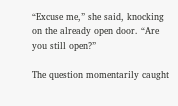“Excuse me,” she said, knocking on the already open door. “Are you still open?”

The question momentarily caught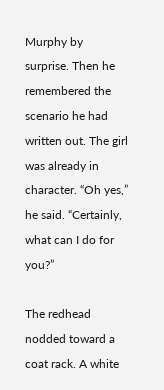Murphy by surprise. Then he remembered the scenario he had written out. The girl was already in character. “Oh yes,” he said. “Certainly, what can I do for you?”

The redhead nodded toward a coat rack. A white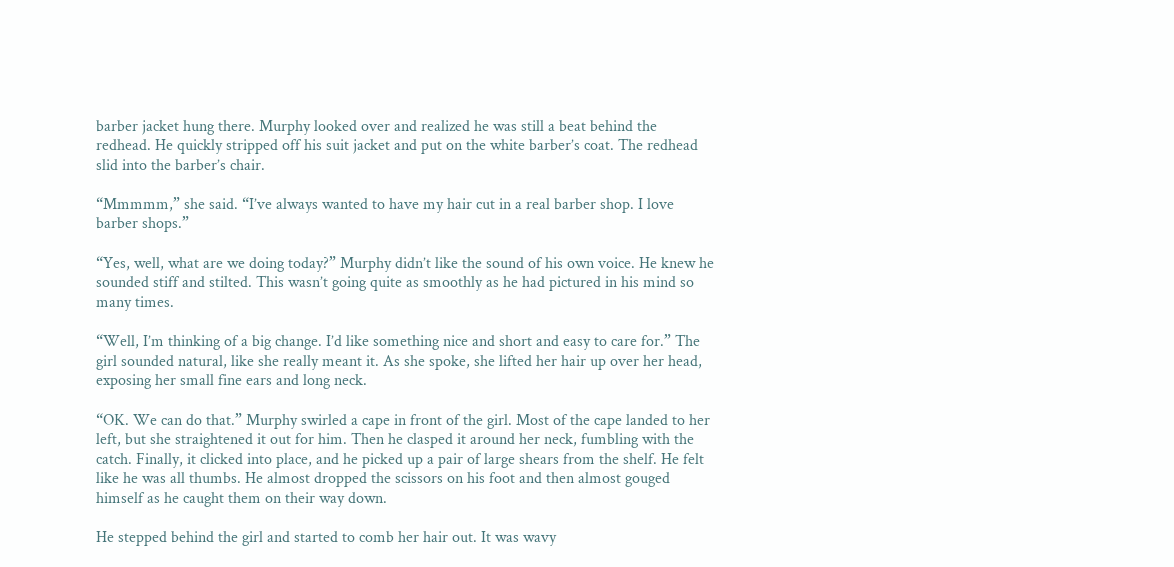barber jacket hung there. Murphy looked over and realized he was still a beat behind the redhead. He quickly stripped off his suit jacket and put on the white barber’s coat. The redhead slid into the barber’s chair.

“Mmmmm,” she said. “I’ve always wanted to have my hair cut in a real barber shop. I love barber shops.”

“Yes, well, what are we doing today?” Murphy didn’t like the sound of his own voice. He knew he sounded stiff and stilted. This wasn’t going quite as smoothly as he had pictured in his mind so many times.

“Well, I’m thinking of a big change. I’d like something nice and short and easy to care for.” The girl sounded natural, like she really meant it. As she spoke, she lifted her hair up over her head, exposing her small fine ears and long neck.

“OK. We can do that.” Murphy swirled a cape in front of the girl. Most of the cape landed to her left, but she straightened it out for him. Then he clasped it around her neck, fumbling with the catch. Finally, it clicked into place, and he picked up a pair of large shears from the shelf. He felt like he was all thumbs. He almost dropped the scissors on his foot and then almost gouged himself as he caught them on their way down.

He stepped behind the girl and started to comb her hair out. It was wavy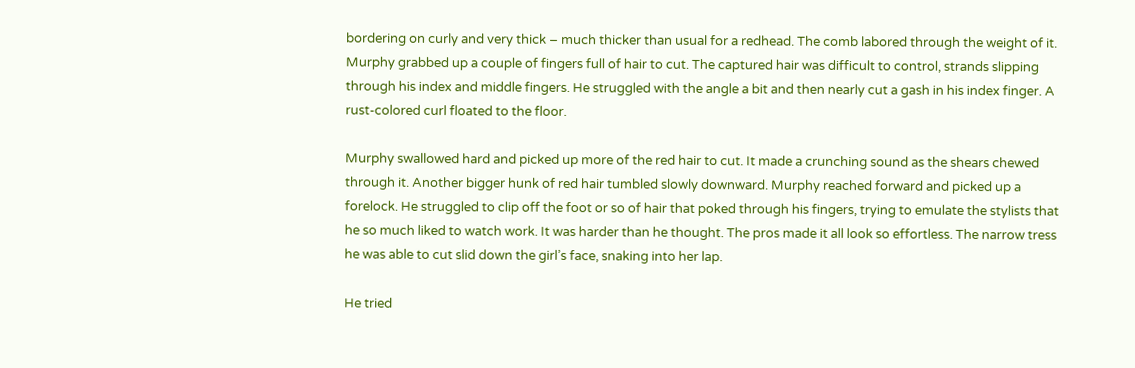bordering on curly and very thick – much thicker than usual for a redhead. The comb labored through the weight of it. Murphy grabbed up a couple of fingers full of hair to cut. The captured hair was difficult to control, strands slipping through his index and middle fingers. He struggled with the angle a bit and then nearly cut a gash in his index finger. A rust-colored curl floated to the floor.

Murphy swallowed hard and picked up more of the red hair to cut. It made a crunching sound as the shears chewed through it. Another bigger hunk of red hair tumbled slowly downward. Murphy reached forward and picked up a forelock. He struggled to clip off the foot or so of hair that poked through his fingers, trying to emulate the stylists that he so much liked to watch work. It was harder than he thought. The pros made it all look so effortless. The narrow tress he was able to cut slid down the girl’s face, snaking into her lap.

He tried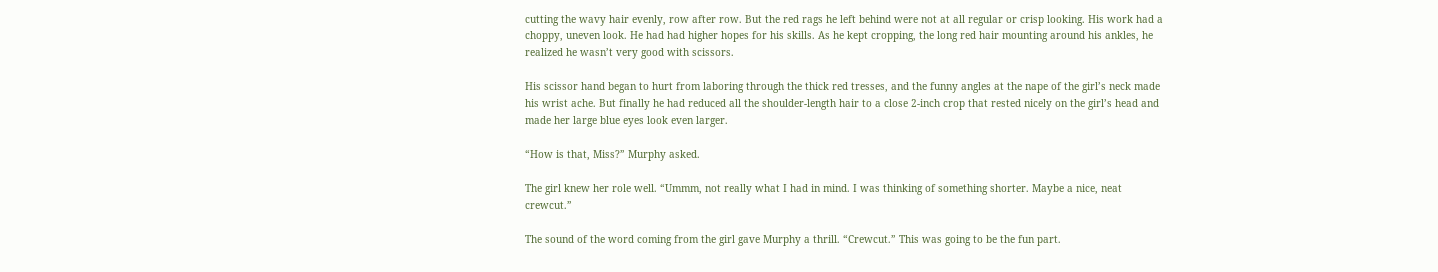cutting the wavy hair evenly, row after row. But the red rags he left behind were not at all regular or crisp looking. His work had a choppy, uneven look. He had had higher hopes for his skills. As he kept cropping, the long red hair mounting around his ankles, he realized he wasn’t very good with scissors.

His scissor hand began to hurt from laboring through the thick red tresses, and the funny angles at the nape of the girl’s neck made his wrist ache. But finally he had reduced all the shoulder-length hair to a close 2-inch crop that rested nicely on the girl’s head and made her large blue eyes look even larger.

“How is that, Miss?” Murphy asked.

The girl knew her role well. “Ummm, not really what I had in mind. I was thinking of something shorter. Maybe a nice, neat crewcut.”

The sound of the word coming from the girl gave Murphy a thrill. “Crewcut.” This was going to be the fun part.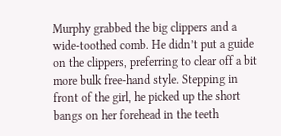Murphy grabbed the big clippers and a wide-toothed comb. He didn’t put a guide on the clippers, preferring to clear off a bit more bulk free-hand style. Stepping in front of the girl, he picked up the short bangs on her forehead in the teeth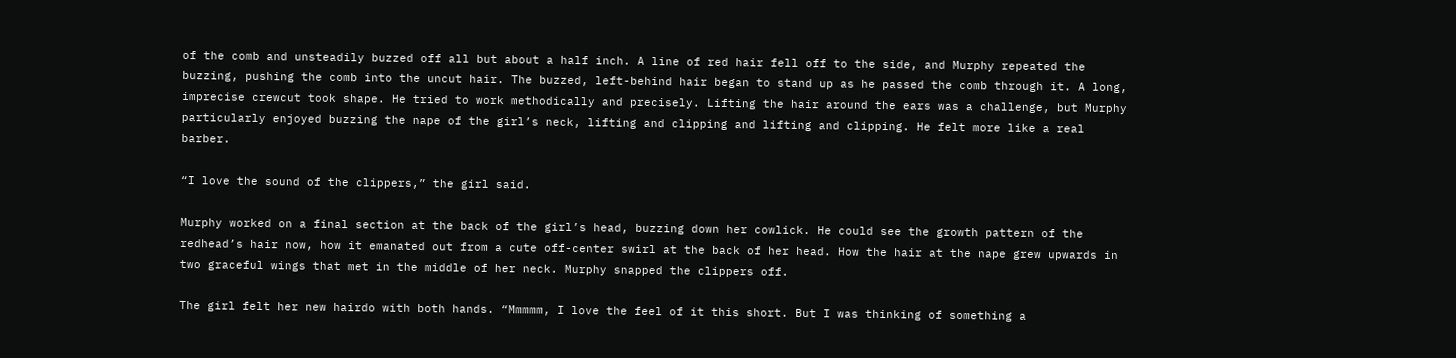of the comb and unsteadily buzzed off all but about a half inch. A line of red hair fell off to the side, and Murphy repeated the buzzing, pushing the comb into the uncut hair. The buzzed, left-behind hair began to stand up as he passed the comb through it. A long, imprecise crewcut took shape. He tried to work methodically and precisely. Lifting the hair around the ears was a challenge, but Murphy particularly enjoyed buzzing the nape of the girl’s neck, lifting and clipping and lifting and clipping. He felt more like a real barber.

“I love the sound of the clippers,” the girl said.

Murphy worked on a final section at the back of the girl’s head, buzzing down her cowlick. He could see the growth pattern of the redhead’s hair now, how it emanated out from a cute off-center swirl at the back of her head. How the hair at the nape grew upwards in two graceful wings that met in the middle of her neck. Murphy snapped the clippers off.

The girl felt her new hairdo with both hands. “Mmmmm, I love the feel of it this short. But I was thinking of something a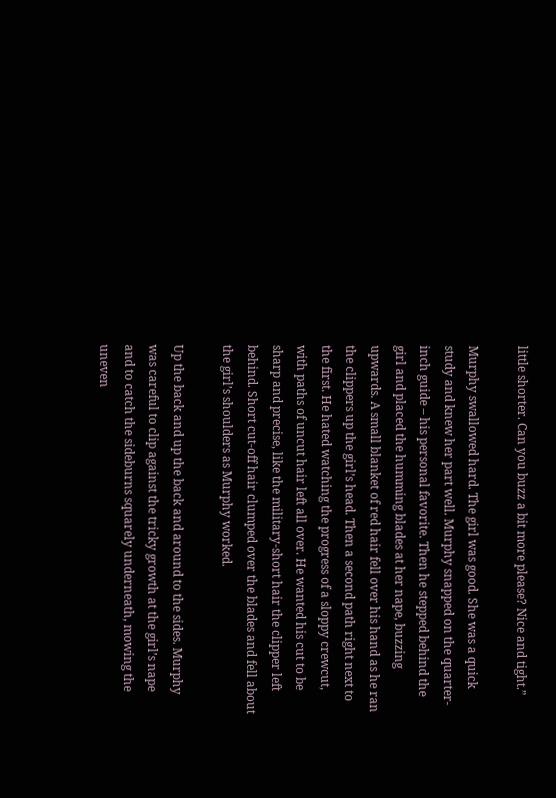little shorter. Can you buzz a bit more please? Nice and tight.”

Murphy swallowed hard. The girl was good. She was a quick study and knew her part well. Murphy snapped on the quarter-inch guide – his personal favorite. Then he stepped behind the girl and placed the humming blades at her nape, buzzing upwards. A small blanket of red hair fell over his hand as he ran the clippers up the girl’s head. Then a second path right next to the first. He hated watching the progress of a sloppy crewcut, with paths of uncut hair left all over. He wanted his cut to be sharp and precise, like the military-short hair the clipper left behind. Short cut-off hair clumped over the blades and fell about the girl’s shoulders as Murphy worked.

Up the back and up the back and around to the sides. Murphy was careful to clip against the tricky growth at the girl’s nape and to catch the sideburns squarely underneath, mowing the uneven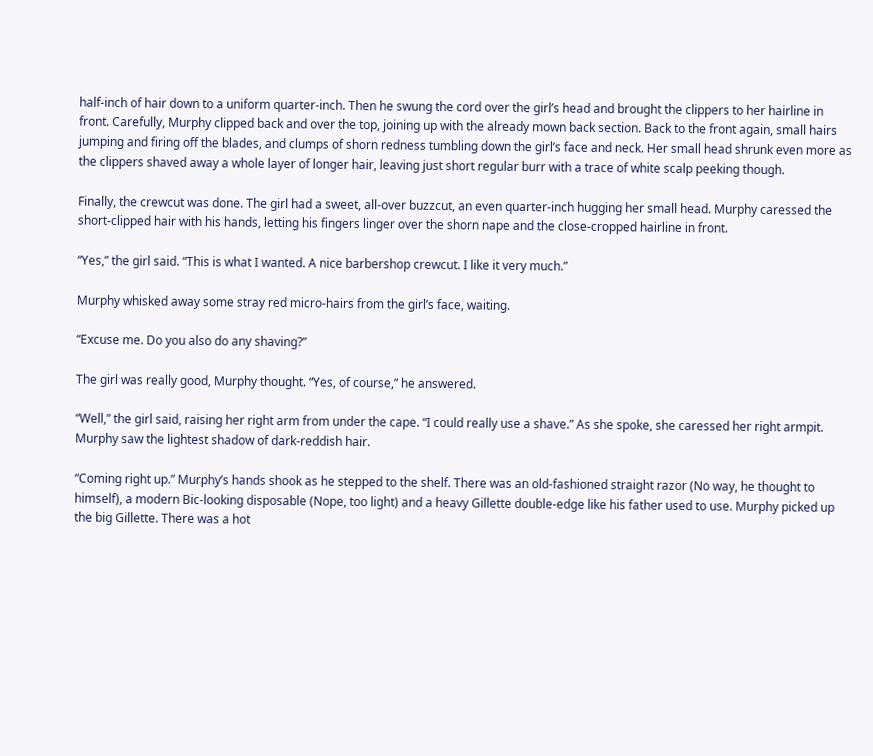half-inch of hair down to a uniform quarter-inch. Then he swung the cord over the girl’s head and brought the clippers to her hairline in front. Carefully, Murphy clipped back and over the top, joining up with the already mown back section. Back to the front again, small hairs jumping and firing off the blades, and clumps of shorn redness tumbling down the girl’s face and neck. Her small head shrunk even more as the clippers shaved away a whole layer of longer hair, leaving just short regular burr with a trace of white scalp peeking though.

Finally, the crewcut was done. The girl had a sweet, all-over buzzcut, an even quarter-inch hugging her small head. Murphy caressed the short-clipped hair with his hands, letting his fingers linger over the shorn nape and the close-cropped hairline in front.

“Yes,” the girl said. “This is what I wanted. A nice barbershop crewcut. I like it very much.”

Murphy whisked away some stray red micro-hairs from the girl’s face, waiting.

“Excuse me. Do you also do any shaving?”

The girl was really good, Murphy thought. “Yes, of course,” he answered.

“Well,” the girl said, raising her right arm from under the cape. “I could really use a shave.” As she spoke, she caressed her right armpit. Murphy saw the lightest shadow of dark-reddish hair.

“Coming right up.” Murphy’s hands shook as he stepped to the shelf. There was an old-fashioned straight razor (No way, he thought to himself), a modern Bic-looking disposable (Nope, too light) and a heavy Gillette double-edge like his father used to use. Murphy picked up the big Gillette. There was a hot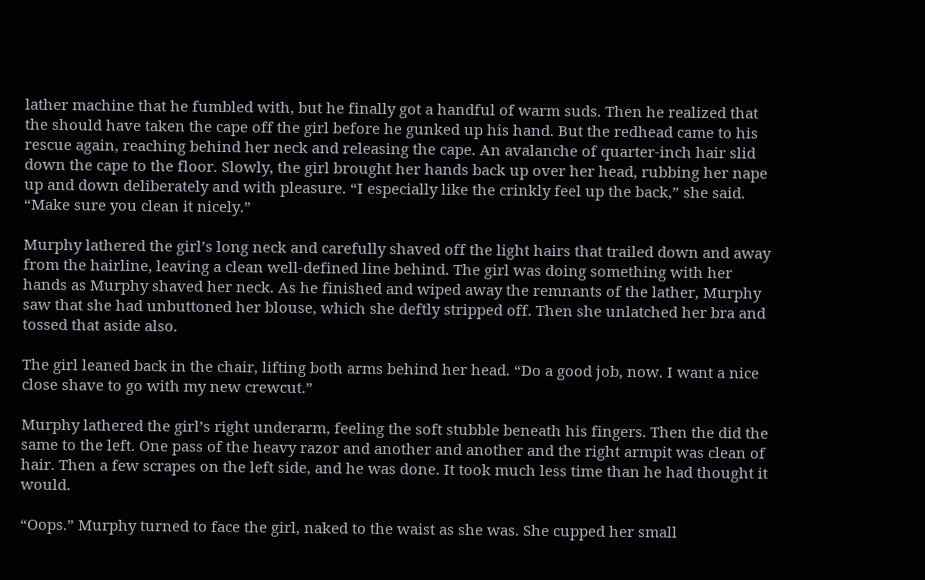lather machine that he fumbled with, but he finally got a handful of warm suds. Then he realized that the should have taken the cape off the girl before he gunked up his hand. But the redhead came to his rescue again, reaching behind her neck and releasing the cape. An avalanche of quarter-inch hair slid down the cape to the floor. Slowly, the girl brought her hands back up over her head, rubbing her nape up and down deliberately and with pleasure. “I especially like the crinkly feel up the back,” she said. “Make sure you clean it nicely.”

Murphy lathered the girl’s long neck and carefully shaved off the light hairs that trailed down and away from the hairline, leaving a clean well-defined line behind. The girl was doing something with her hands as Murphy shaved her neck. As he finished and wiped away the remnants of the lather, Murphy saw that she had unbuttoned her blouse, which she deftly stripped off. Then she unlatched her bra and tossed that aside also.

The girl leaned back in the chair, lifting both arms behind her head. “Do a good job, now. I want a nice close shave to go with my new crewcut.”

Murphy lathered the girl’s right underarm, feeling the soft stubble beneath his fingers. Then the did the same to the left. One pass of the heavy razor and another and another and the right armpit was clean of hair. Then a few scrapes on the left side, and he was done. It took much less time than he had thought it would.

“Oops.” Murphy turned to face the girl, naked to the waist as she was. She cupped her small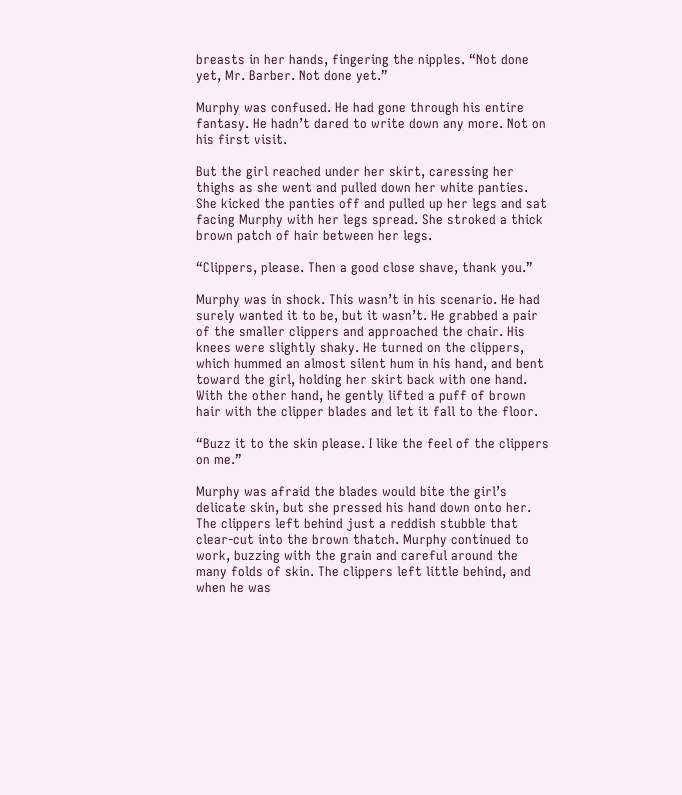breasts in her hands, fingering the nipples. “Not done yet, Mr. Barber. Not done yet.”

Murphy was confused. He had gone through his entire fantasy. He hadn’t dared to write down any more. Not on his first visit.

But the girl reached under her skirt, caressing her thighs as she went and pulled down her white panties. She kicked the panties off and pulled up her legs and sat facing Murphy with her legs spread. She stroked a thick brown patch of hair between her legs.

“Clippers, please. Then a good close shave, thank you.”

Murphy was in shock. This wasn’t in his scenario. He had surely wanted it to be, but it wasn’t. He grabbed a pair of the smaller clippers and approached the chair. His knees were slightly shaky. He turned on the clippers, which hummed an almost silent hum in his hand, and bent toward the girl, holding her skirt back with one hand. With the other hand, he gently lifted a puff of brown hair with the clipper blades and let it fall to the floor.

“Buzz it to the skin please. I like the feel of the clippers on me.”

Murphy was afraid the blades would bite the girl’s delicate skin, but she pressed his hand down onto her. The clippers left behind just a reddish stubble that clear-cut into the brown thatch. Murphy continued to work, buzzing with the grain and careful around the many folds of skin. The clippers left little behind, and when he was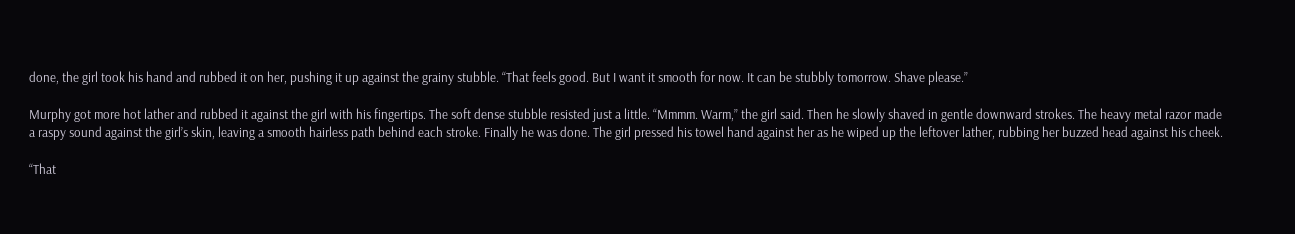done, the girl took his hand and rubbed it on her, pushing it up against the grainy stubble. “That feels good. But I want it smooth for now. It can be stubbly tomorrow. Shave please.”

Murphy got more hot lather and rubbed it against the girl with his fingertips. The soft dense stubble resisted just a little. “Mmmm. Warm,” the girl said. Then he slowly shaved in gentle downward strokes. The heavy metal razor made a raspy sound against the girl’s skin, leaving a smooth hairless path behind each stroke. Finally he was done. The girl pressed his towel hand against her as he wiped up the leftover lather, rubbing her buzzed head against his cheek.

“That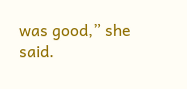was good,” she said.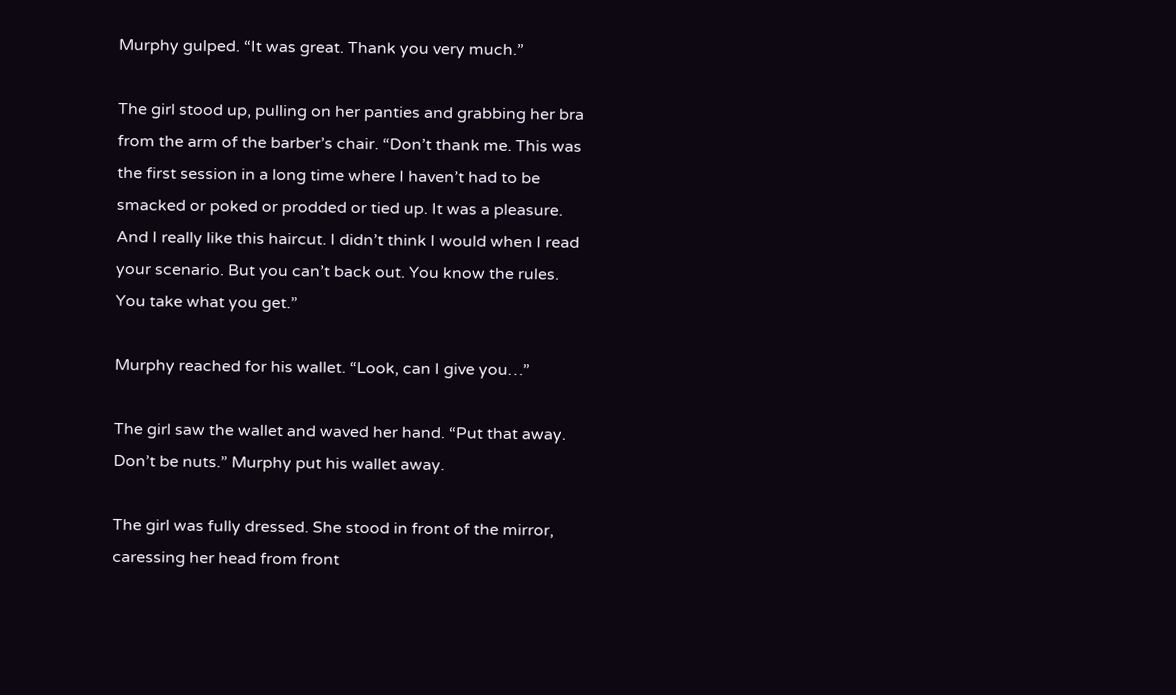Murphy gulped. “It was great. Thank you very much.”

The girl stood up, pulling on her panties and grabbing her bra from the arm of the barber’s chair. “Don’t thank me. This was the first session in a long time where I haven’t had to be smacked or poked or prodded or tied up. It was a pleasure. And I really like this haircut. I didn’t think I would when I read your scenario. But you can’t back out. You know the rules. You take what you get.”

Murphy reached for his wallet. “Look, can I give you…”

The girl saw the wallet and waved her hand. “Put that away. Don’t be nuts.” Murphy put his wallet away.

The girl was fully dressed. She stood in front of the mirror, caressing her head from front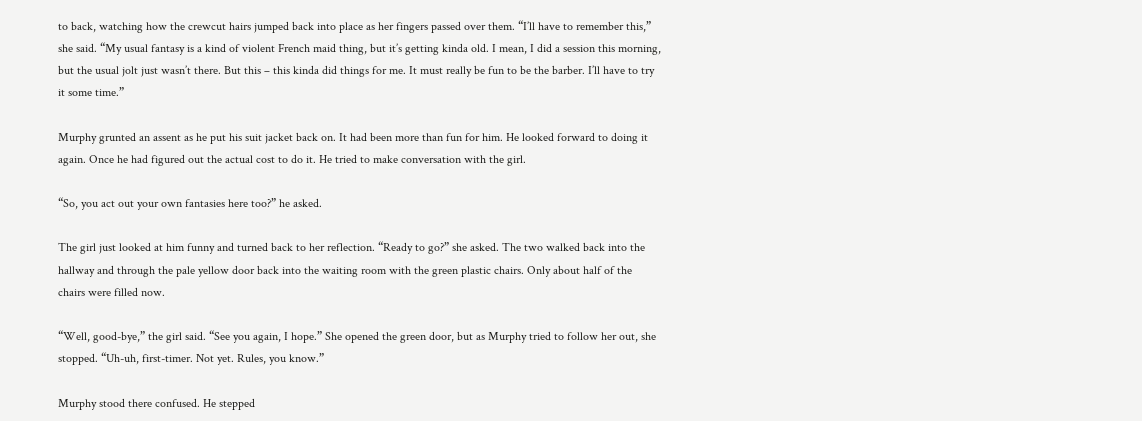to back, watching how the crewcut hairs jumped back into place as her fingers passed over them. “I’ll have to remember this,” she said. “My usual fantasy is a kind of violent French maid thing, but it’s getting kinda old. I mean, I did a session this morning, but the usual jolt just wasn’t there. But this – this kinda did things for me. It must really be fun to be the barber. I’ll have to try it some time.”

Murphy grunted an assent as he put his suit jacket back on. It had been more than fun for him. He looked forward to doing it again. Once he had figured out the actual cost to do it. He tried to make conversation with the girl.

“So, you act out your own fantasies here too?” he asked.

The girl just looked at him funny and turned back to her reflection. “Ready to go?” she asked. The two walked back into the hallway and through the pale yellow door back into the waiting room with the green plastic chairs. Only about half of the chairs were filled now.

“Well, good-bye,” the girl said. “See you again, I hope.” She opened the green door, but as Murphy tried to follow her out, she stopped. “Uh-uh, first-timer. Not yet. Rules, you know.”

Murphy stood there confused. He stepped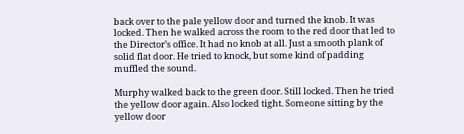back over to the pale yellow door and turned the knob. It was locked. Then he walked across the room to the red door that led to the Director’s office. It had no knob at all. Just a smooth plank of solid flat door. He tried to knock, but some kind of padding muffled the sound.

Murphy walked back to the green door. Still locked. Then he tried the yellow door again. Also locked tight. Someone sitting by the yellow door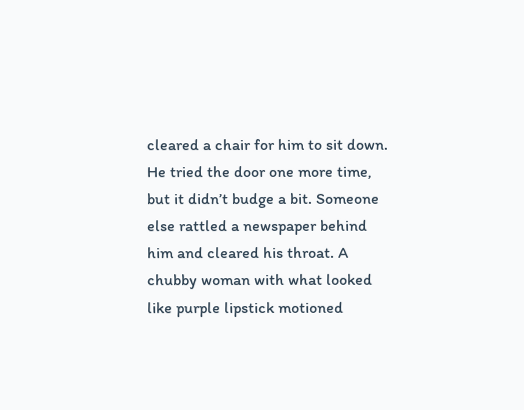cleared a chair for him to sit down. He tried the door one more time, but it didn’t budge a bit. Someone else rattled a newspaper behind him and cleared his throat. A chubby woman with what looked like purple lipstick motioned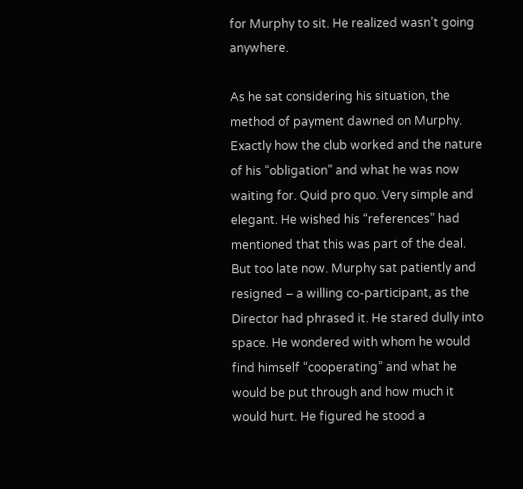for Murphy to sit. He realized wasn’t going anywhere.

As he sat considering his situation, the method of payment dawned on Murphy. Exactly how the club worked and the nature of his “obligation” and what he was now waiting for. Quid pro quo. Very simple and elegant. He wished his “references” had mentioned that this was part of the deal. But too late now. Murphy sat patiently and resigned – a willing co-participant, as the Director had phrased it. He stared dully into space. He wondered with whom he would find himself “cooperating” and what he would be put through and how much it would hurt. He figured he stood a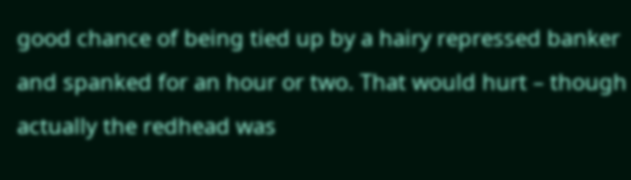good chance of being tied up by a hairy repressed banker and spanked for an hour or two. That would hurt – though actually the redhead was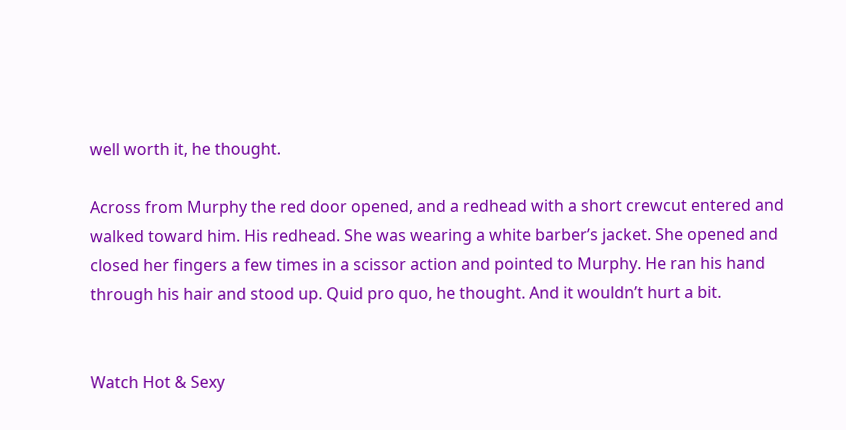well worth it, he thought.

Across from Murphy the red door opened, and a redhead with a short crewcut entered and walked toward him. His redhead. She was wearing a white barber’s jacket. She opened and closed her fingers a few times in a scissor action and pointed to Murphy. He ran his hand through his hair and stood up. Quid pro quo, he thought. And it wouldn’t hurt a bit.


Watch Hot & Sexy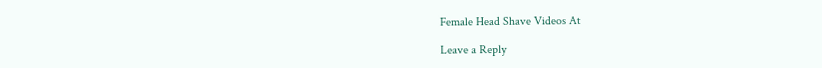Female Head Shave Videos At

Leave a Reply